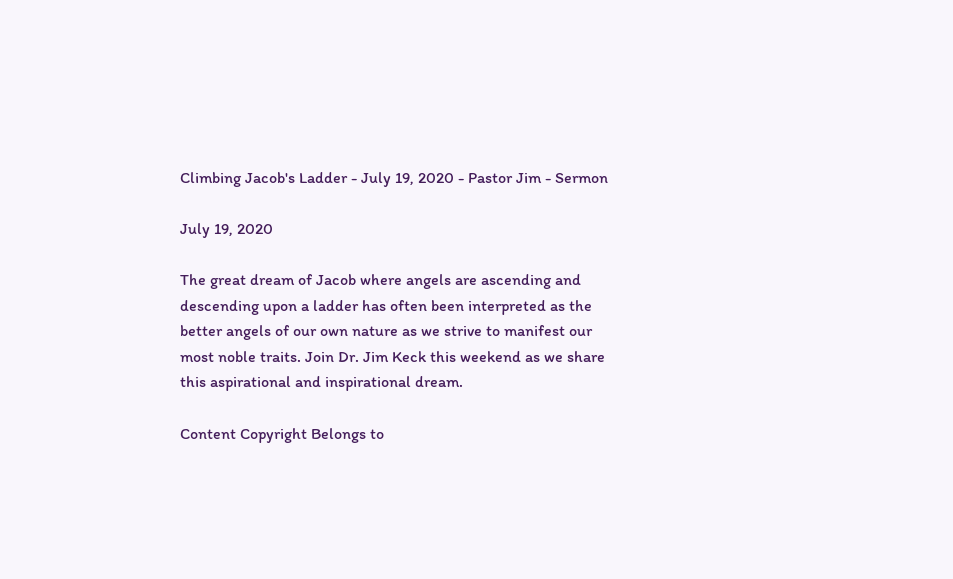Climbing Jacob's Ladder - July 19, 2020 - Pastor Jim - Sermon

July 19, 2020

The great dream of Jacob where angels are ascending and descending upon a ladder has often been interpreted as the better angels of our own nature as we strive to manifest our most noble traits. Join Dr. Jim Keck this weekend as we share this aspirational and inspirational dream.

Content Copyright Belongs to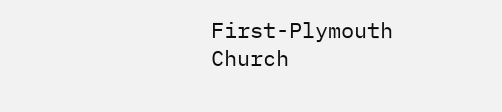First-Plymouth Church